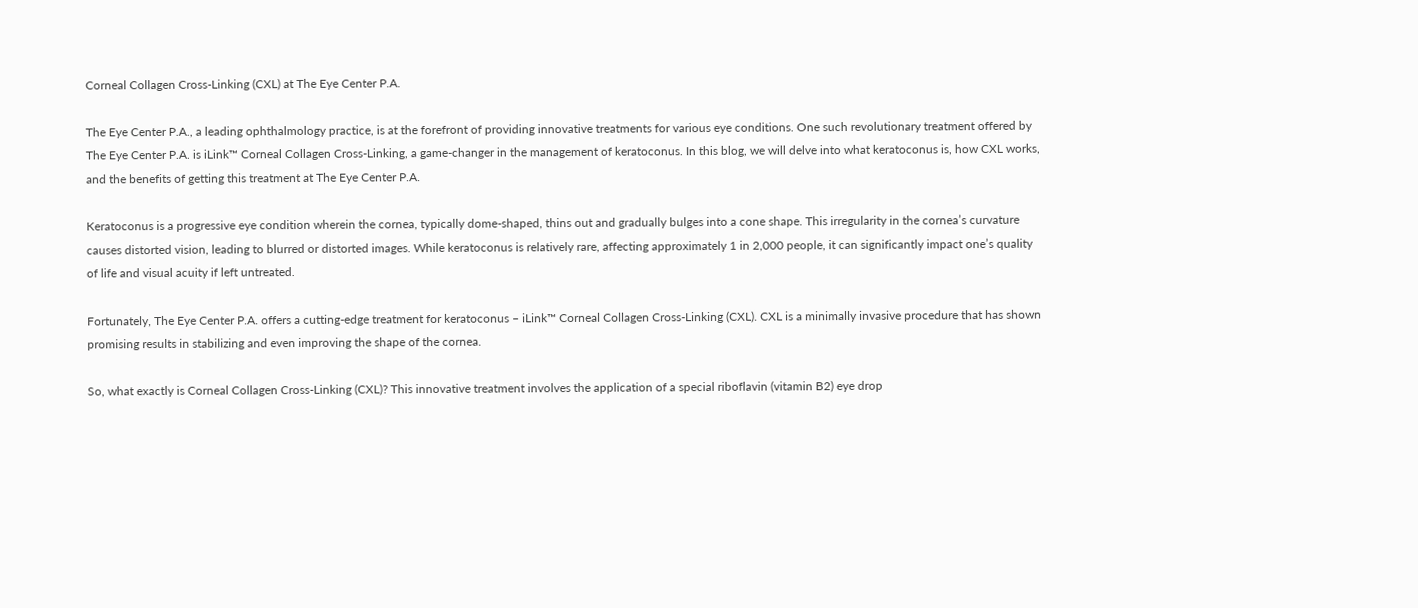Corneal Collagen Cross-Linking (CXL) at The Eye Center P.A.

The Eye Center P.A., a leading ophthalmology practice, is at the forefront of providing innovative treatments for various eye conditions. One such revolutionary treatment offered by The Eye Center P.A. is iLink™ Corneal Collagen Cross-Linking, a game-changer in the management of keratoconus. In this blog, we will delve into what keratoconus is, how CXL works, and the benefits of getting this treatment at The Eye Center P.A.

Keratoconus is a progressive eye condition wherein the cornea, typically dome-shaped, thins out and gradually bulges into a cone shape. This irregularity in the cornea’s curvature causes distorted vision, leading to blurred or distorted images. While keratoconus is relatively rare, affecting approximately 1 in 2,000 people, it can significantly impact one’s quality of life and visual acuity if left untreated.

Fortunately, The Eye Center P.A. offers a cutting-edge treatment for keratoconus – iLink™ Corneal Collagen Cross-Linking (CXL). CXL is a minimally invasive procedure that has shown promising results in stabilizing and even improving the shape of the cornea.

So, what exactly is Corneal Collagen Cross-Linking (CXL)? This innovative treatment involves the application of a special riboflavin (vitamin B2) eye drop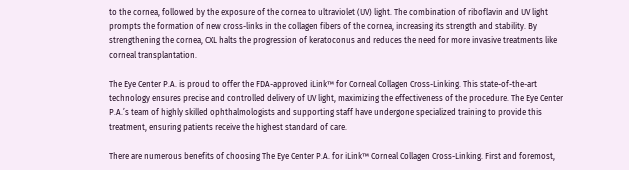to the cornea, followed by the exposure of the cornea to ultraviolet (UV) light. The combination of riboflavin and UV light prompts the formation of new cross-links in the collagen fibers of the cornea, increasing its strength and stability. By strengthening the cornea, CXL halts the progression of keratoconus and reduces the need for more invasive treatments like corneal transplantation.

The Eye Center P.A. is proud to offer the FDA-approved iLink™ for Corneal Collagen Cross-Linking. This state-of-the-art technology ensures precise and controlled delivery of UV light, maximizing the effectiveness of the procedure. The Eye Center P.A.’s team of highly skilled ophthalmologists and supporting staff have undergone specialized training to provide this treatment, ensuring patients receive the highest standard of care.

There are numerous benefits of choosing The Eye Center P.A. for iLink™ Corneal Collagen Cross-Linking. First and foremost,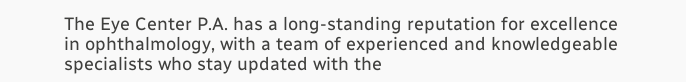The Eye Center P.A. has a long-standing reputation for excellence in ophthalmology, with a team of experienced and knowledgeable specialists who stay updated with the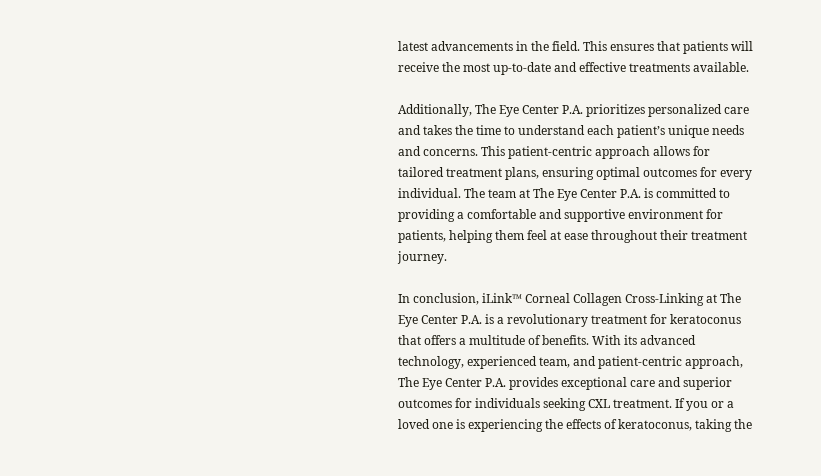latest advancements in the field. This ensures that patients will receive the most up-to-date and effective treatments available.

Additionally, The Eye Center P.A. prioritizes personalized care and takes the time to understand each patient’s unique needs and concerns. This patient-centric approach allows for tailored treatment plans, ensuring optimal outcomes for every individual. The team at The Eye Center P.A. is committed to providing a comfortable and supportive environment for patients, helping them feel at ease throughout their treatment journey.

In conclusion, iLink™ Corneal Collagen Cross-Linking at The Eye Center P.A. is a revolutionary treatment for keratoconus that offers a multitude of benefits. With its advanced technology, experienced team, and patient-centric approach, The Eye Center P.A. provides exceptional care and superior outcomes for individuals seeking CXL treatment. If you or a loved one is experiencing the effects of keratoconus, taking the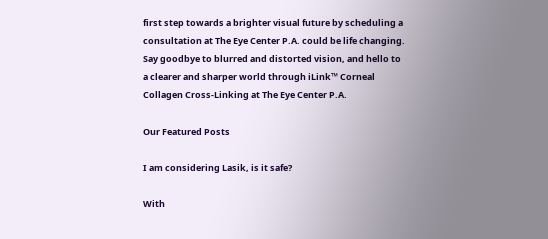first step towards a brighter visual future by scheduling a consultation at The Eye Center P.A. could be life changing. Say goodbye to blurred and distorted vision, and hello to a clearer and sharper world through iLink™ Corneal Collagen Cross-Linking at The Eye Center P.A.

Our Featured Posts

I am considering Lasik, is it safe?

With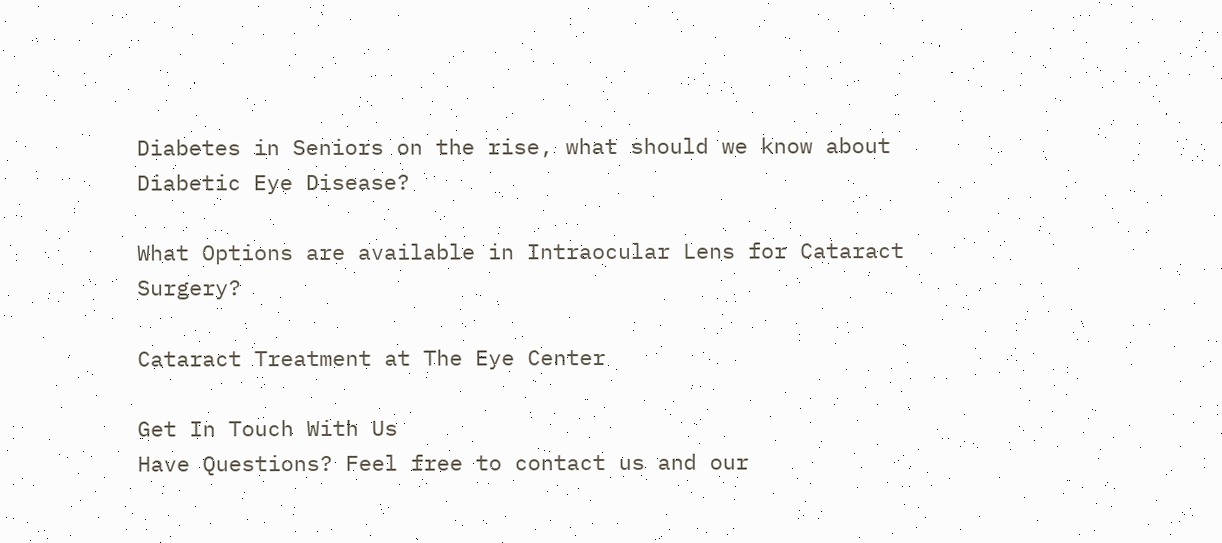Diabetes in Seniors on the rise, what should we know about Diabetic Eye Disease?

What Options are available in Intraocular Lens for Cataract Surgery?

Cataract Treatment at The Eye Center

Get In Touch With Us
Have Questions? Feel free to contact us and our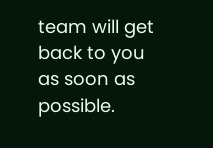team will get back to you as soon as possible.